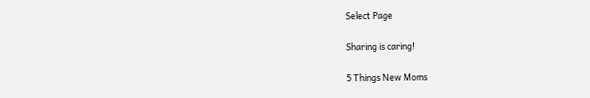Select Page

Sharing is caring!

5 Things New Moms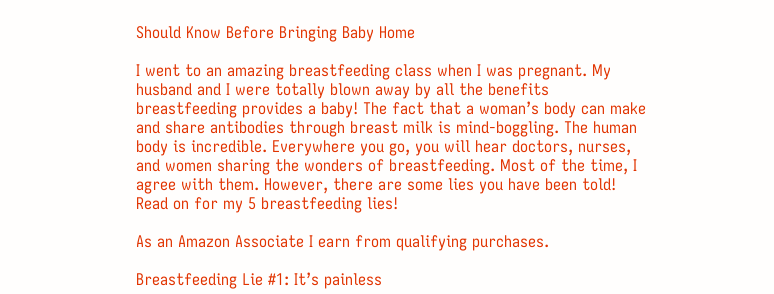Should Know Before Bringing Baby Home

I went to an amazing breastfeeding class when I was pregnant. My husband and I were totally blown away by all the benefits breastfeeding provides a baby! The fact that a woman’s body can make and share antibodies through breast milk is mind-boggling. The human body is incredible. Everywhere you go, you will hear doctors, nurses, and women sharing the wonders of breastfeeding. Most of the time, I agree with them. However, there are some lies you have been told! Read on for my 5 breastfeeding lies!

As an Amazon Associate I earn from qualifying purchases.

Breastfeeding Lie #1: It’s painless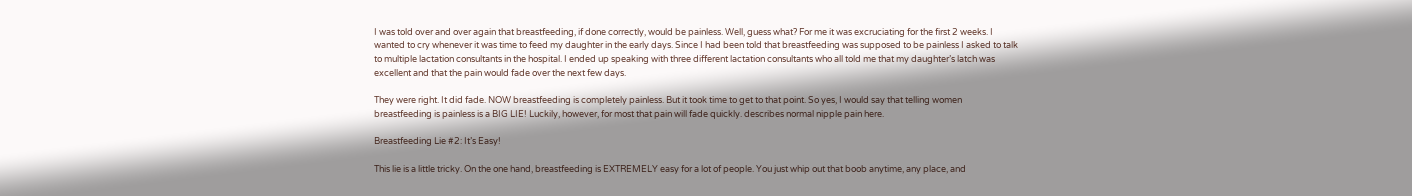I was told over and over again that breastfeeding, if done correctly, would be painless. Well, guess what? For me it was excruciating for the first 2 weeks. I wanted to cry whenever it was time to feed my daughter in the early days. Since I had been told that breastfeeding was supposed to be painless I asked to talk to multiple lactation consultants in the hospital. I ended up speaking with three different lactation consultants who all told me that my daughter’s latch was excellent and that the pain would fade over the next few days.

They were right. It did fade. NOW breastfeeding is completely painless. But it took time to get to that point. So yes, I would say that telling women breastfeeding is painless is a BIG LIE! Luckily, however, for most that pain will fade quickly. describes normal nipple pain here.

Breastfeeding Lie #2: It’s Easy!

This lie is a little tricky. On the one hand, breastfeeding is EXTREMELY easy for a lot of people. You just whip out that boob anytime, any place, and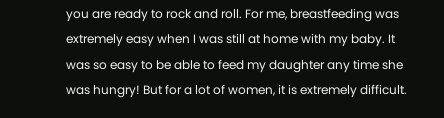you are ready to rock and roll. For me, breastfeeding was extremely easy when I was still at home with my baby. It was so easy to be able to feed my daughter any time she was hungry! But for a lot of women, it is extremely difficult.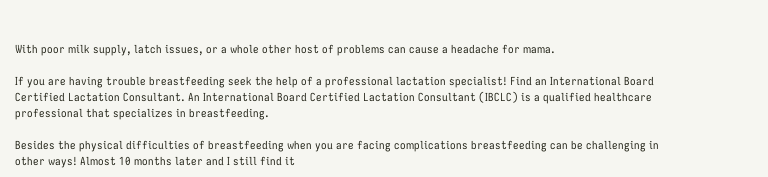With poor milk supply, latch issues, or a whole other host of problems can cause a headache for mama.

If you are having trouble breastfeeding seek the help of a professional lactation specialist! Find an International Board Certified Lactation Consultant. An International Board Certified Lactation Consultant (IBCLC) is a qualified healthcare professional that specializes in breastfeeding.

Besides the physical difficulties of breastfeeding when you are facing complications breastfeeding can be challenging in other ways! Almost 10 months later and I still find it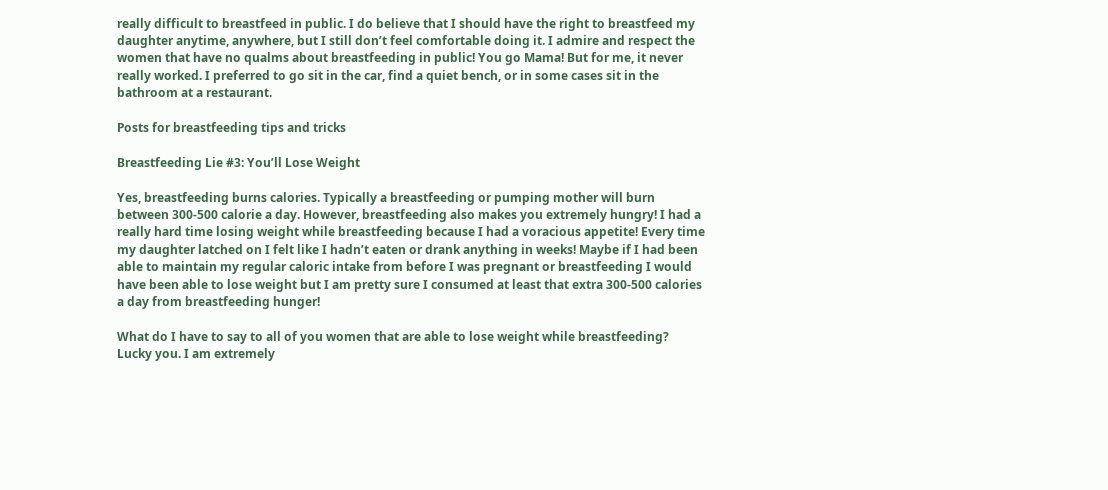really difficult to breastfeed in public. I do believe that I should have the right to breastfeed my daughter anytime, anywhere, but I still don’t feel comfortable doing it. I admire and respect the women that have no qualms about breastfeeding in public! You go Mama! But for me, it never really worked. I preferred to go sit in the car, find a quiet bench, or in some cases sit in the bathroom at a restaurant.

Posts for breastfeeding tips and tricks

Breastfeeding Lie #3: You’ll Lose Weight

Yes, breastfeeding burns calories. Typically a breastfeeding or pumping mother will burn between 300-500 calorie a day. However, breastfeeding also makes you extremely hungry! I had a really hard time losing weight while breastfeeding because I had a voracious appetite! Every time my daughter latched on I felt like I hadn’t eaten or drank anything in weeks! Maybe if I had been able to maintain my regular caloric intake from before I was pregnant or breastfeeding I would have been able to lose weight but I am pretty sure I consumed at least that extra 300-500 calories a day from breastfeeding hunger!

What do I have to say to all of you women that are able to lose weight while breastfeeding? Lucky you. I am extremely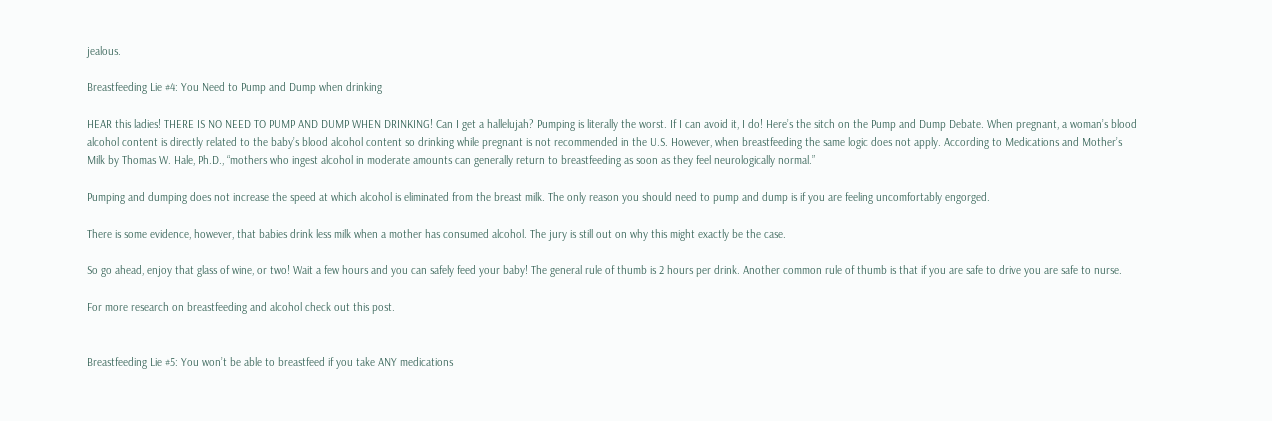jealous.

Breastfeeding Lie #4: You Need to Pump and Dump when drinking

HEAR this ladies! THERE IS NO NEED TO PUMP AND DUMP WHEN DRINKING! Can I get a hallelujah? Pumping is literally the worst. If I can avoid it, I do! Here’s the sitch on the Pump and Dump Debate. When pregnant, a woman’s blood alcohol content is directly related to the baby’s blood alcohol content so drinking while pregnant is not recommended in the U.S. However, when breastfeeding the same logic does not apply. According to Medications and Mother’s Milk by Thomas W. Hale, Ph.D., “mothers who ingest alcohol in moderate amounts can generally return to breastfeeding as soon as they feel neurologically normal.”

Pumping and dumping does not increase the speed at which alcohol is eliminated from the breast milk. The only reason you should need to pump and dump is if you are feeling uncomfortably engorged.

There is some evidence, however, that babies drink less milk when a mother has consumed alcohol. The jury is still out on why this might exactly be the case.

So go ahead, enjoy that glass of wine, or two! Wait a few hours and you can safely feed your baby! The general rule of thumb is 2 hours per drink. Another common rule of thumb is that if you are safe to drive you are safe to nurse.

For more research on breastfeeding and alcohol check out this post.


Breastfeeding Lie #5: You won’t be able to breastfeed if you take ANY medications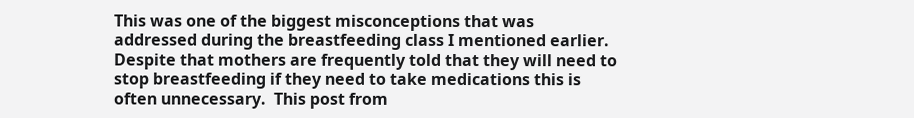This was one of the biggest misconceptions that was addressed during the breastfeeding class I mentioned earlier. Despite that mothers are frequently told that they will need to stop breastfeeding if they need to take medications this is often unnecessary.  This post from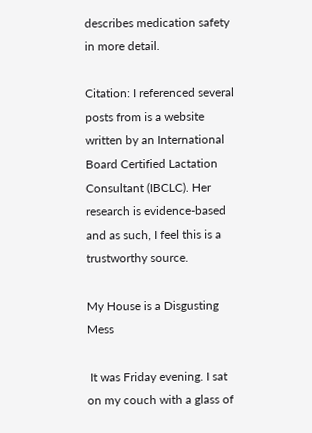describes medication safety in more detail.

Citation: I referenced several posts from is a website written by an International Board Certified Lactation Consultant (IBCLC). Her research is evidence-based and as such, I feel this is a trustworthy source.

My House is a Disgusting Mess

 It was Friday evening. I sat on my couch with a glass of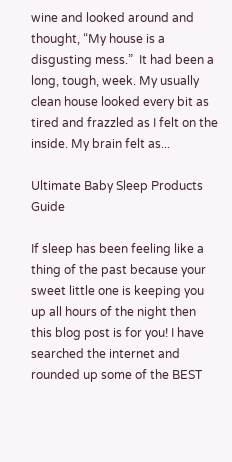wine and looked around and thought, “My house is a disgusting mess.”  It had been a long, tough, week. My usually clean house looked every bit as tired and frazzled as I felt on the inside. My brain felt as...

Ultimate Baby Sleep Products Guide

If sleep has been feeling like a thing of the past because your sweet little one is keeping you up all hours of the night then this blog post is for you! I have searched the internet and rounded up some of the BEST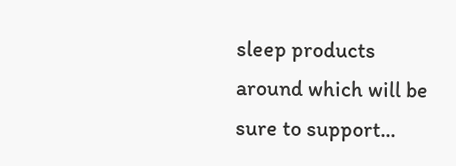sleep products around which will be sure to support...